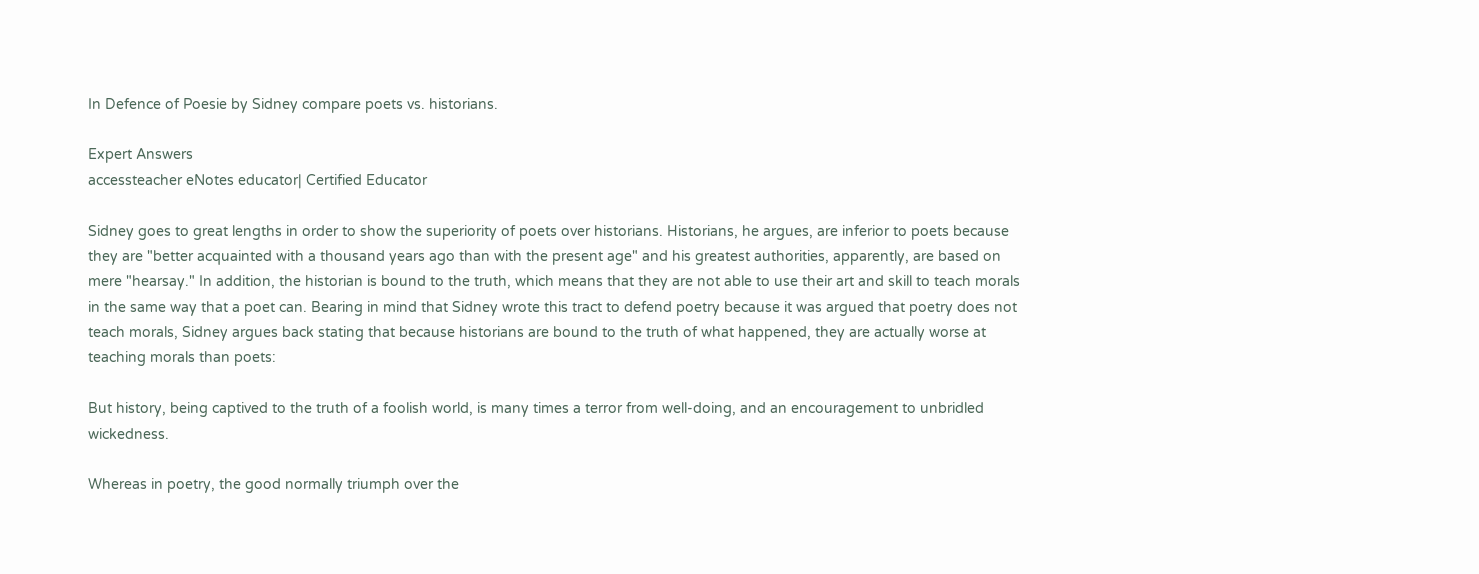In Defence of Poesie by Sidney compare poets vs. historians.

Expert Answers
accessteacher eNotes educator| Certified Educator

Sidney goes to great lengths in order to show the superiority of poets over historians. Historians, he argues, are inferior to poets because they are "better acquainted with a thousand years ago than with the present age" and his greatest authorities, apparently, are based on mere "hearsay." In addition, the historian is bound to the truth, which means that they are not able to use their art and skill to teach morals in the same way that a poet can. Bearing in mind that Sidney wrote this tract to defend poetry because it was argued that poetry does not teach morals, Sidney argues back stating that because historians are bound to the truth of what happened, they are actually worse at teaching morals than poets:

But history, being captived to the truth of a foolish world, is many times a terror from well-doing, and an encouragement to unbridled wickedness.

Whereas in poetry, the good normally triumph over the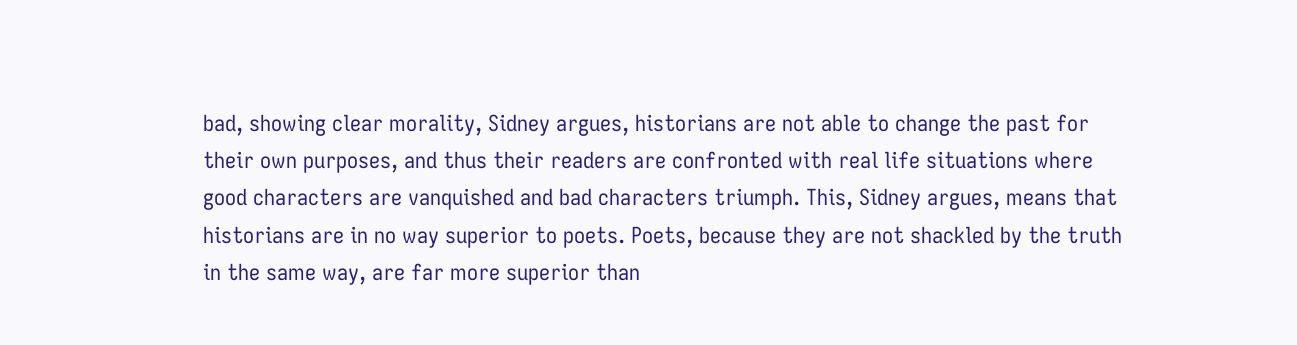bad, showing clear morality, Sidney argues, historians are not able to change the past for their own purposes, and thus their readers are confronted with real life situations where good characters are vanquished and bad characters triumph. This, Sidney argues, means that historians are in no way superior to poets. Poets, because they are not shackled by the truth in the same way, are far more superior than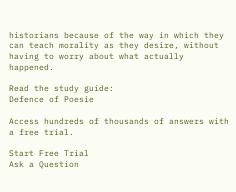historians because of the way in which they can teach morality as they desire, without having to worry about what actually happened.

Read the study guide:
Defence of Poesie

Access hundreds of thousands of answers with a free trial.

Start Free Trial
Ask a Question